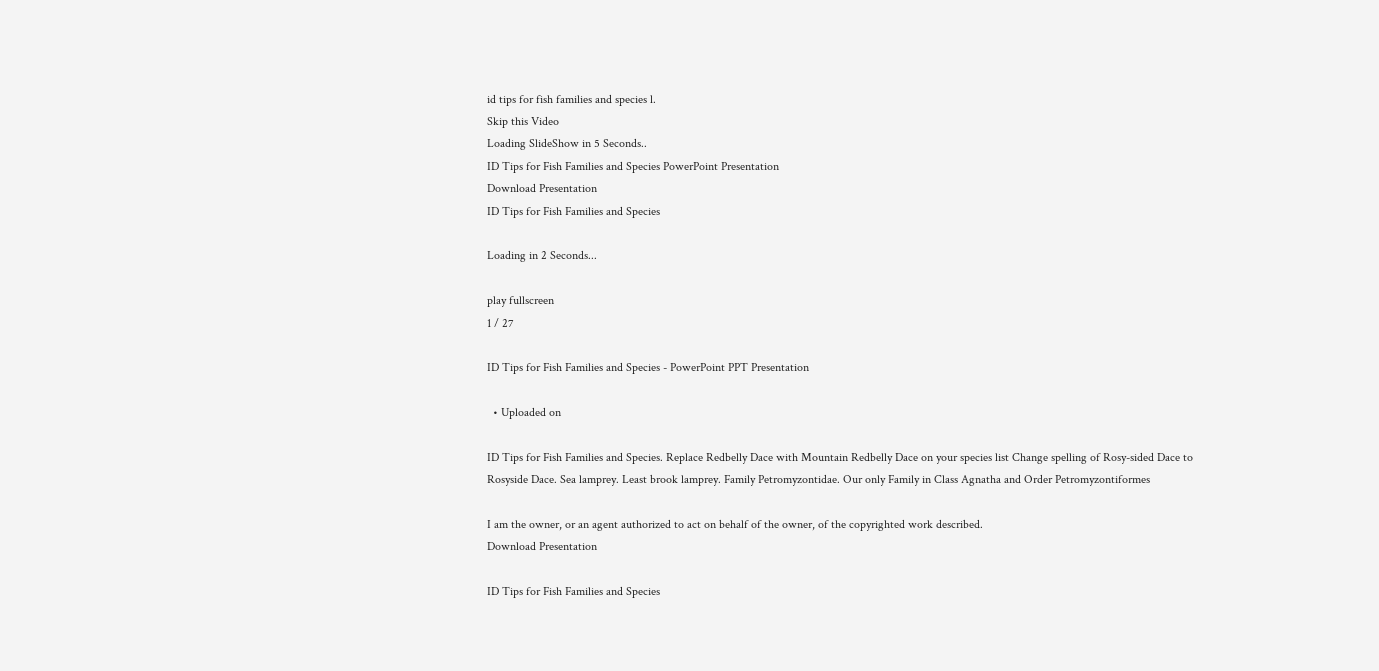id tips for fish families and species l.
Skip this Video
Loading SlideShow in 5 Seconds..
ID Tips for Fish Families and Species PowerPoint Presentation
Download Presentation
ID Tips for Fish Families and Species

Loading in 2 Seconds...

play fullscreen
1 / 27

ID Tips for Fish Families and Species - PowerPoint PPT Presentation

  • Uploaded on

ID Tips for Fish Families and Species. Replace Redbelly Dace with Mountain Redbelly Dace on your species list Change spelling of Rosy-sided Dace to Rosyside Dace. Sea lamprey. Least brook lamprey. Family Petromyzontidae. Our only Family in Class Agnatha and Order Petromyzontiformes

I am the owner, or an agent authorized to act on behalf of the owner, of the copyrighted work described.
Download Presentation

ID Tips for Fish Families and Species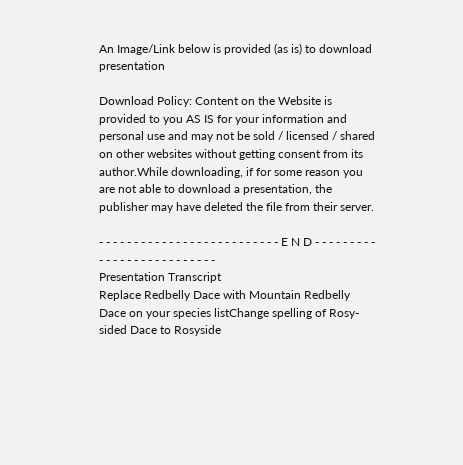An Image/Link below is provided (as is) to download presentation

Download Policy: Content on the Website is provided to you AS IS for your information and personal use and may not be sold / licensed / shared on other websites without getting consent from its author.While downloading, if for some reason you are not able to download a presentation, the publisher may have deleted the file from their server.

- - - - - - - - - - - - - - - - - - - - - - - - - - E N D - - - - - - - - - - - - - - - - - - - - - - - - - -
Presentation Transcript
Replace Redbelly Dace with Mountain Redbelly Dace on your species listChange spelling of Rosy-sided Dace to Rosyside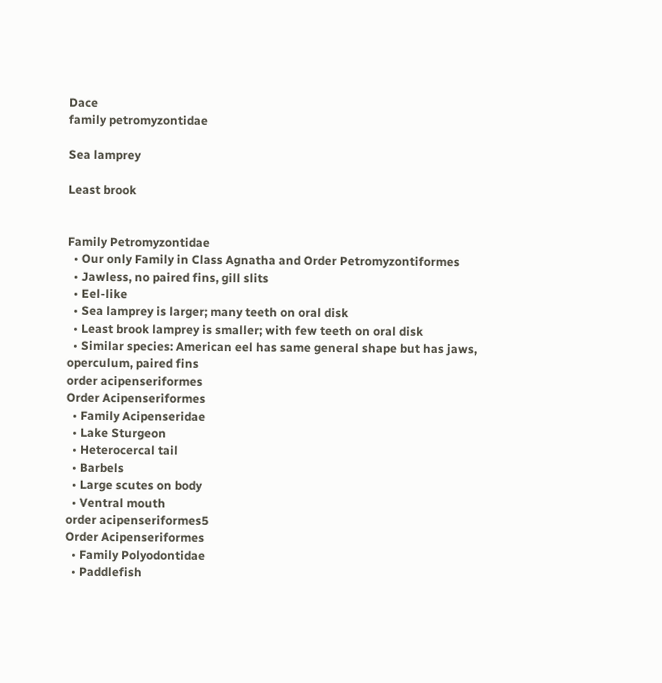Dace
family petromyzontidae

Sea lamprey

Least brook


Family Petromyzontidae
  • Our only Family in Class Agnatha and Order Petromyzontiformes
  • Jawless, no paired fins, gill slits
  • Eel-like
  • Sea lamprey is larger; many teeth on oral disk
  • Least brook lamprey is smaller; with few teeth on oral disk
  • Similar species: American eel has same general shape but has jaws, operculum, paired fins
order acipenseriformes
Order Acipenseriformes
  • Family Acipenseridae
  • Lake Sturgeon
  • Heterocercal tail
  • Barbels
  • Large scutes on body
  • Ventral mouth
order acipenseriformes5
Order Acipenseriformes
  • Family Polyodontidae
  • Paddlefish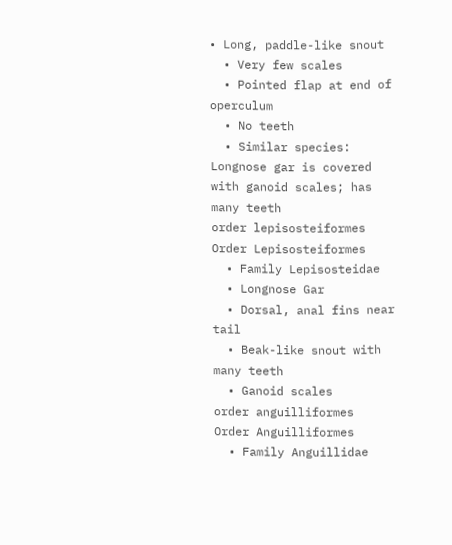• Long, paddle-like snout
  • Very few scales
  • Pointed flap at end of operculum
  • No teeth
  • Similar species: Longnose gar is covered with ganoid scales; has many teeth
order lepisosteiformes
Order Lepisosteiformes
  • Family Lepisosteidae
  • Longnose Gar
  • Dorsal, anal fins near tail
  • Beak-like snout with many teeth
  • Ganoid scales
order anguilliformes
Order Anguilliformes
  • Family Anguillidae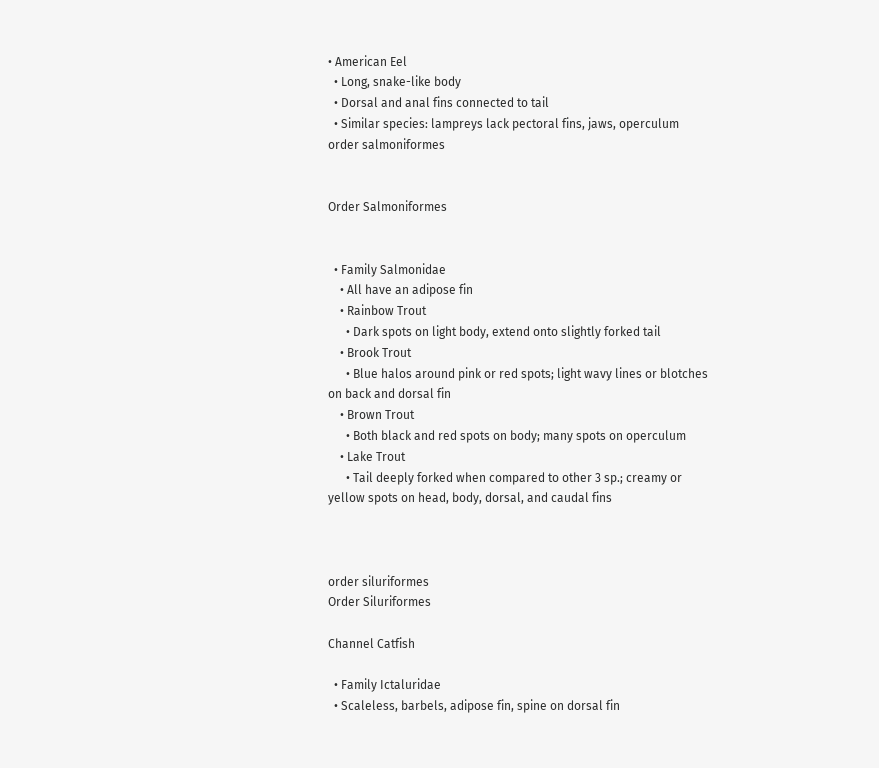• American Eel
  • Long, snake-like body
  • Dorsal and anal fins connected to tail
  • Similar species: lampreys lack pectoral fins, jaws, operculum
order salmoniformes


Order Salmoniformes


  • Family Salmonidae
    • All have an adipose fin
    • Rainbow Trout
      • Dark spots on light body, extend onto slightly forked tail
    • Brook Trout
      • Blue halos around pink or red spots; light wavy lines or blotches on back and dorsal fin
    • Brown Trout
      • Both black and red spots on body; many spots on operculum
    • Lake Trout
      • Tail deeply forked when compared to other 3 sp.; creamy or yellow spots on head, body, dorsal, and caudal fins



order siluriformes
Order Siluriformes

Channel Catfish

  • Family Ictaluridae
  • Scaleless, barbels, adipose fin, spine on dorsal fin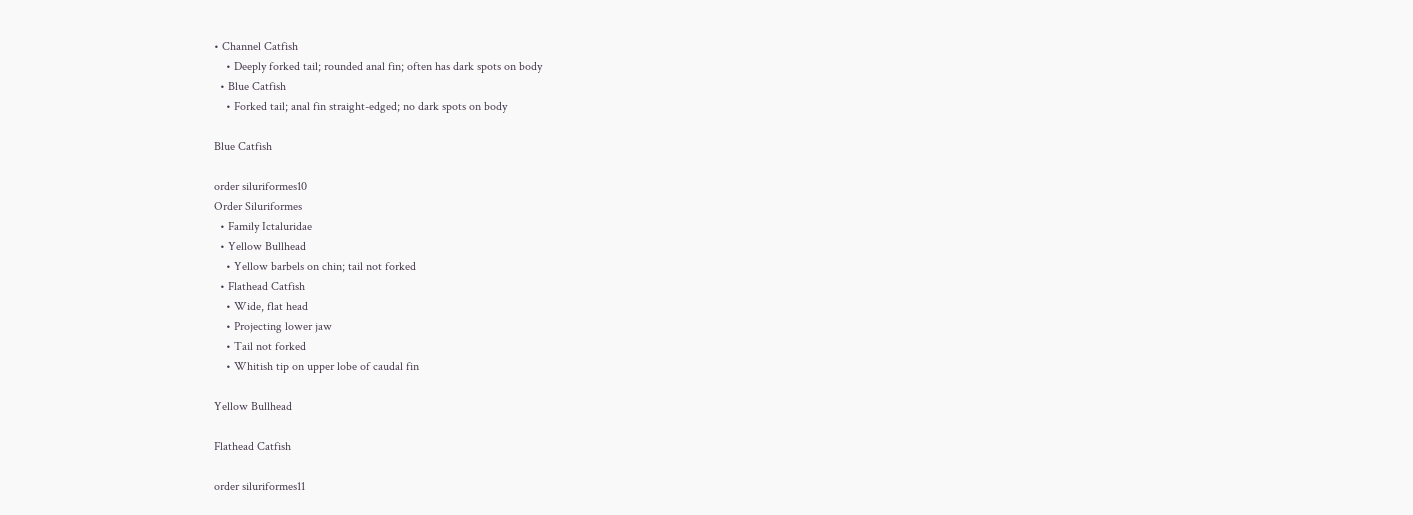• Channel Catfish
    • Deeply forked tail; rounded anal fin; often has dark spots on body
  • Blue Catfish
    • Forked tail; anal fin straight-edged; no dark spots on body

Blue Catfish

order siluriformes10
Order Siluriformes
  • Family Ictaluridae
  • Yellow Bullhead
    • Yellow barbels on chin; tail not forked
  • Flathead Catfish
    • Wide, flat head
    • Projecting lower jaw
    • Tail not forked
    • Whitish tip on upper lobe of caudal fin

Yellow Bullhead

Flathead Catfish

order siluriformes11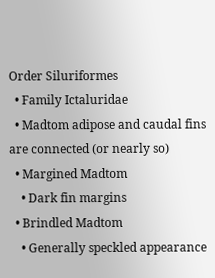Order Siluriformes
  • Family Ictaluridae
  • Madtom adipose and caudal fins are connected (or nearly so)
  • Margined Madtom
    • Dark fin margins
  • Brindled Madtom
    • Generally speckled appearance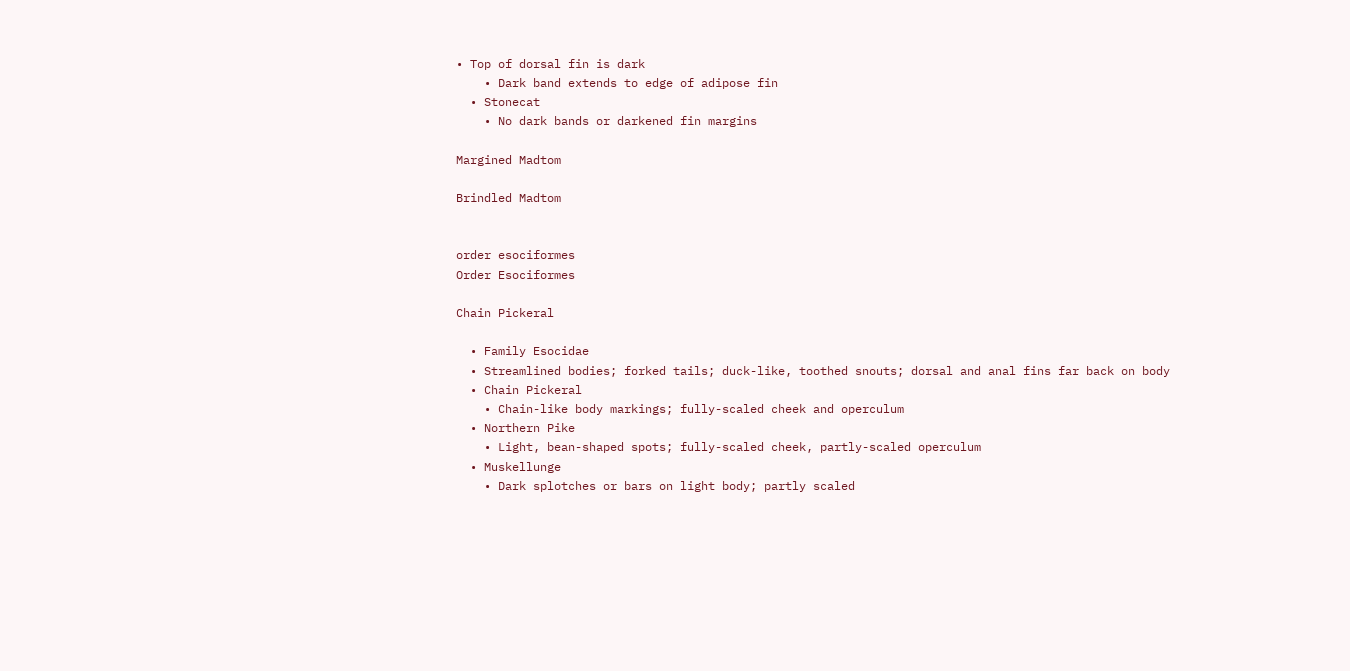• Top of dorsal fin is dark
    • Dark band extends to edge of adipose fin
  • Stonecat
    • No dark bands or darkened fin margins

Margined Madtom

Brindled Madtom


order esociformes
Order Esociformes

Chain Pickeral

  • Family Esocidae
  • Streamlined bodies; forked tails; duck-like, toothed snouts; dorsal and anal fins far back on body
  • Chain Pickeral
    • Chain-like body markings; fully-scaled cheek and operculum
  • Northern Pike
    • Light, bean-shaped spots; fully-scaled cheek, partly-scaled operculum
  • Muskellunge
    • Dark splotches or bars on light body; partly scaled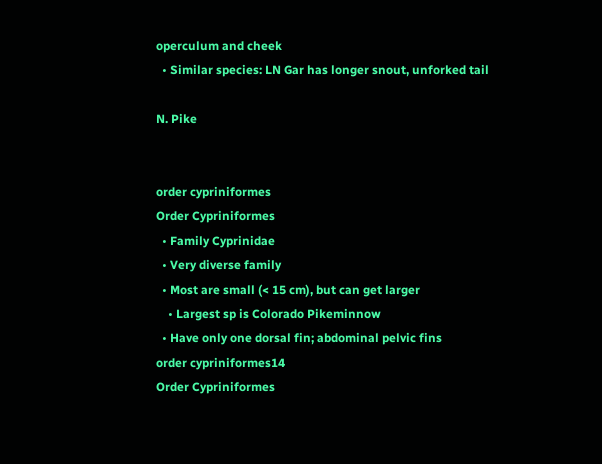operculum and cheek
  • Similar species: LN Gar has longer snout, unforked tail

N. Pike


order cypriniformes
Order Cypriniformes
  • Family Cyprinidae
  • Very diverse family
  • Most are small (< 15 cm), but can get larger
    • Largest sp is Colorado Pikeminnow
  • Have only one dorsal fin; abdominal pelvic fins
order cypriniformes14
Order Cypriniformes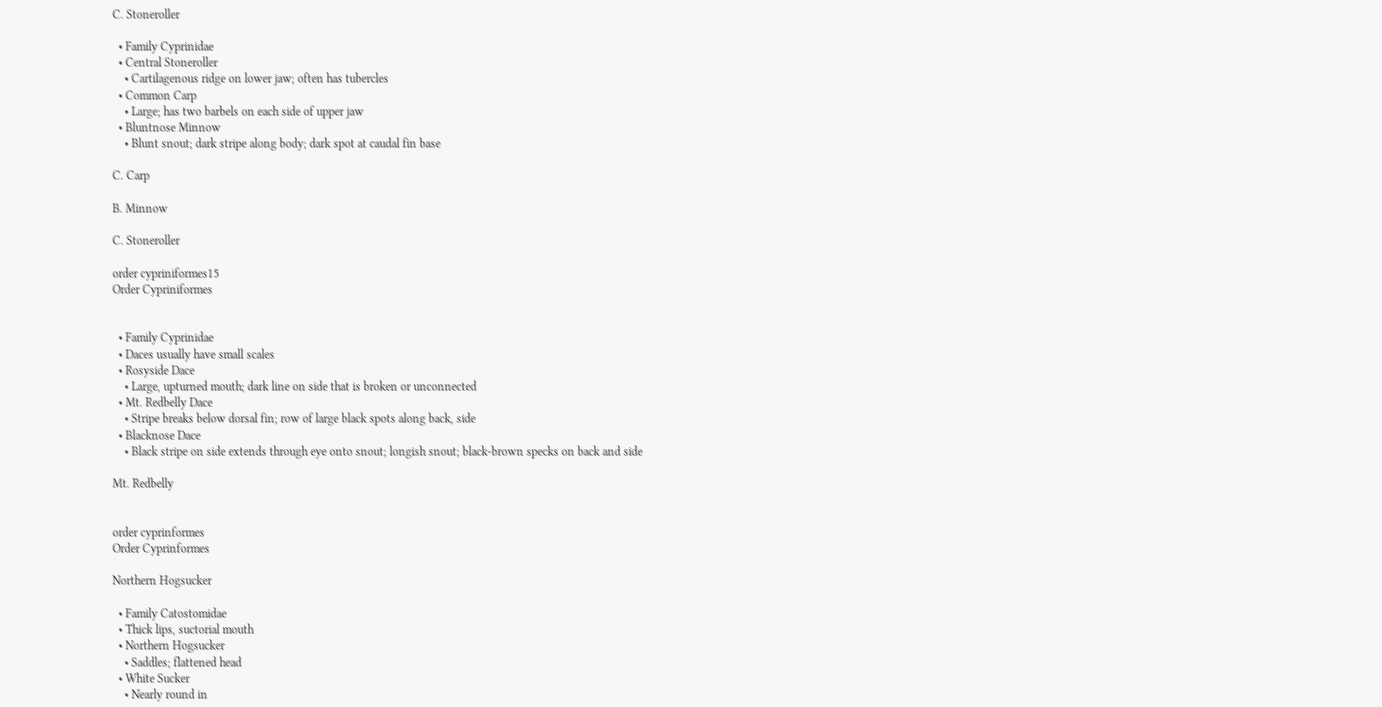C. Stoneroller

  • Family Cyprinidae
  • Central Stoneroller
    • Cartilagenous ridge on lower jaw; often has tubercles
  • Common Carp
    • Large; has two barbels on each side of upper jaw
  • Bluntnose Minnow
    • Blunt snout; dark stripe along body; dark spot at caudal fin base

C. Carp

B. Minnow

C. Stoneroller

order cypriniformes15
Order Cypriniformes


  • Family Cyprinidae
  • Daces usually have small scales
  • Rosyside Dace
    • Large, upturned mouth; dark line on side that is broken or unconnected
  • Mt. Redbelly Dace
    • Stripe breaks below dorsal fin; row of large black spots along back, side
  • Blacknose Dace
    • Black stripe on side extends through eye onto snout; longish snout; black-brown specks on back and side

Mt. Redbelly


order cyprinformes
Order Cyprinformes

Northern Hogsucker

  • Family Catostomidae
  • Thick lips, suctorial mouth
  • Northern Hogsucker
    • Saddles; flattened head
  • White Sucker
    • Nearly round in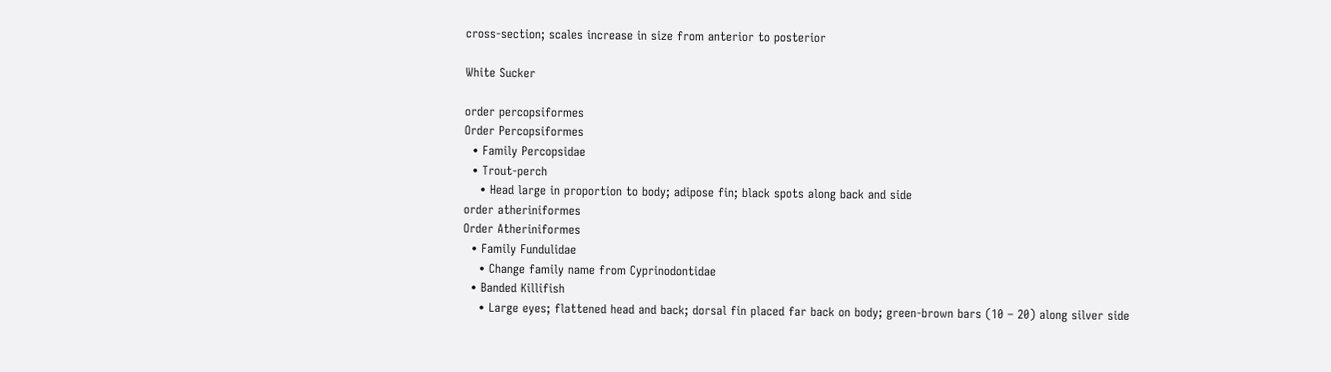cross-section; scales increase in size from anterior to posterior

White Sucker

order percopsiformes
Order Percopsiformes
  • Family Percopsidae
  • Trout-perch
    • Head large in proportion to body; adipose fin; black spots along back and side
order atheriniformes
Order Atheriniformes
  • Family Fundulidae
    • Change family name from Cyprinodontidae
  • Banded Killifish
    • Large eyes; flattened head and back; dorsal fin placed far back on body; green-brown bars (10 – 20) along silver side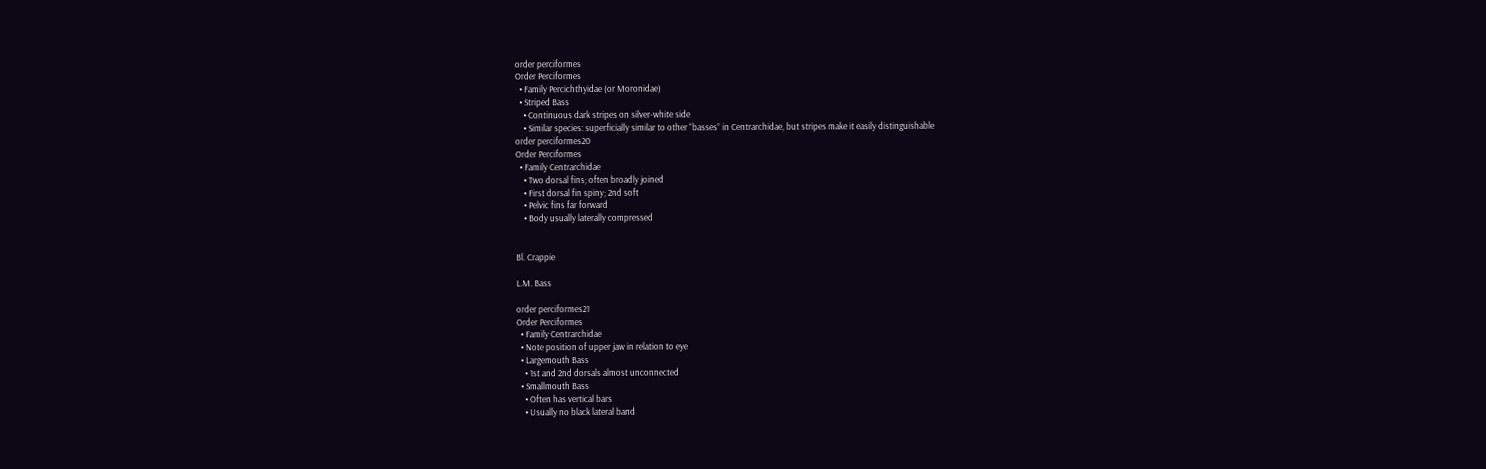order perciformes
Order Perciformes
  • Family Percichthyidae (or Moronidae)
  • Striped Bass
    • Continuous dark stripes on silver-white side
    • Similar species: superficially similar to other “basses” in Centrarchidae, but stripes make it easily distinguishable
order perciformes20
Order Perciformes
  • Family Centrarchidae
    • Two dorsal fins; often broadly joined
    • First dorsal fin spiny; 2nd soft
    • Pelvic fins far forward
    • Body usually laterally compressed


Bl. Crappie

L.M. Bass

order perciformes21
Order Perciformes
  • Family Centrarchidae
  • Note position of upper jaw in relation to eye
  • Largemouth Bass
    • 1st and 2nd dorsals almost unconnected
  • Smallmouth Bass
    • Often has vertical bars
    • Usually no black lateral band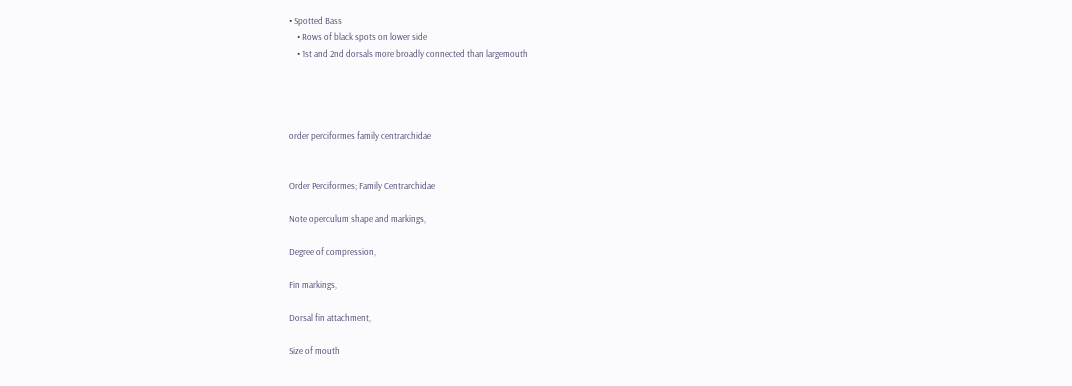• Spotted Bass
    • Rows of black spots on lower side
    • 1st and 2nd dorsals more broadly connected than largemouth




order perciformes family centrarchidae


Order Perciformes; Family Centrarchidae

Note operculum shape and markings,

Degree of compression,

Fin markings,

Dorsal fin attachment,

Size of mouth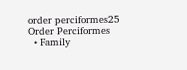order perciformes25
Order Perciformes
  • Family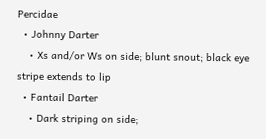Percidae
  • Johnny Darter
    • Xs and/or Ws on side; blunt snout; black eye stripe extends to lip
  • Fantail Darter
    • Dark striping on side;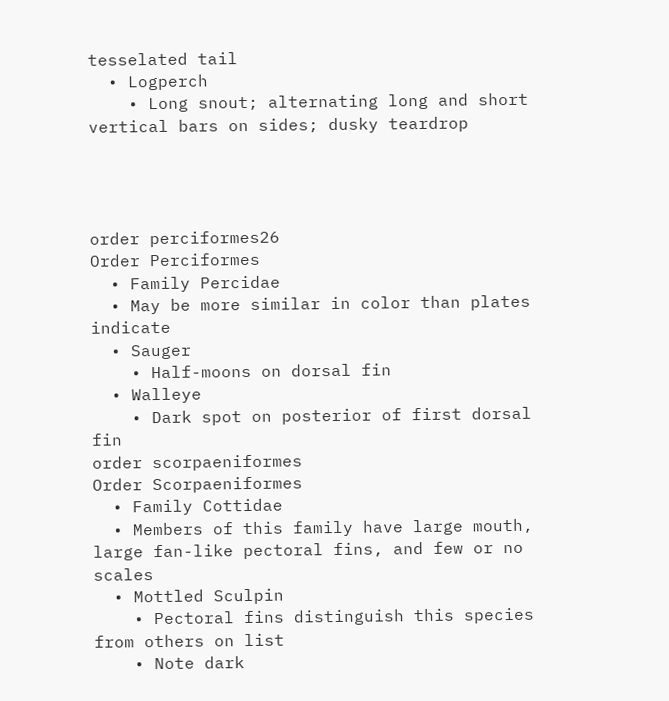tesselated tail
  • Logperch
    • Long snout; alternating long and short vertical bars on sides; dusky teardrop




order perciformes26
Order Perciformes
  • Family Percidae
  • May be more similar in color than plates indicate
  • Sauger
    • Half-moons on dorsal fin
  • Walleye
    • Dark spot on posterior of first dorsal fin
order scorpaeniformes
Order Scorpaeniformes
  • Family Cottidae
  • Members of this family have large mouth, large fan-like pectoral fins, and few or no scales
  • Mottled Sculpin
    • Pectoral fins distinguish this species from others on list
    • Note dark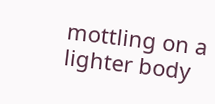mottling on a lighter body